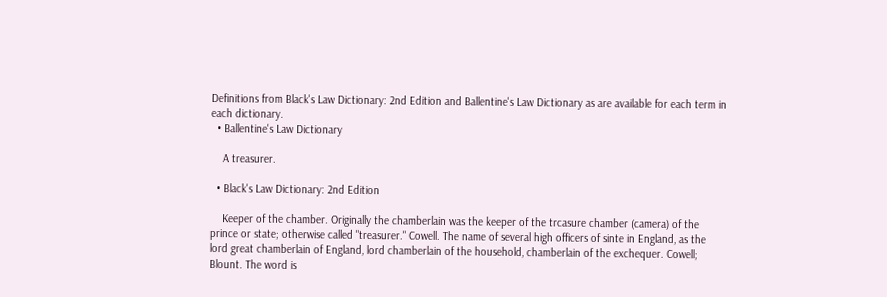Definitions from Black's Law Dictionary: 2nd Edition and Ballentine's Law Dictionary as are available for each term in each dictionary.
  • Ballentine's Law Dictionary

    A treasurer.

  • Black's Law Dictionary: 2nd Edition

    Keeper of the chamber. Originally the chamberlain was the keeper of the trcasure chamber (camera) of the prince or state; otherwise called "treasurer." Cowell. The name of several high officers of sinte in England, as the lord great chamberlain of England, lord chamberlain of the household, chamberlain of the exchequer. Cowell; Blount. The word is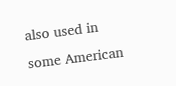also used in some American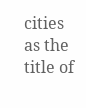cities as the title of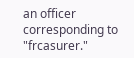an officer corresponding to "frcasurer."